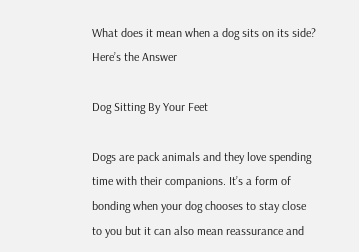What does it mean when a dog sits on its side? Here’s the Answer

Dog Sitting By Your Feet

Dogs are pack animals and they love spending time with their companions. It’s a form of bonding when your dog chooses to stay close to you but it can also mean reassurance and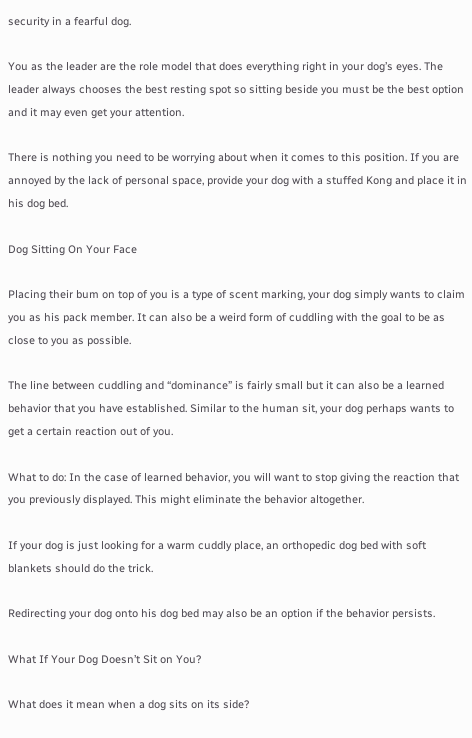security in a fearful dog.

You as the leader are the role model that does everything right in your dog’s eyes. The leader always chooses the best resting spot so sitting beside you must be the best option and it may even get your attention.

There is nothing you need to be worrying about when it comes to this position. If you are annoyed by the lack of personal space, provide your dog with a stuffed Kong and place it in his dog bed.

Dog Sitting On Your Face

Placing their bum on top of you is a type of scent marking, your dog simply wants to claim you as his pack member. It can also be a weird form of cuddling with the goal to be as close to you as possible.

The line between cuddling and “dominance” is fairly small but it can also be a learned behavior that you have established. Similar to the human sit, your dog perhaps wants to get a certain reaction out of you.

What to do: In the case of learned behavior, you will want to stop giving the reaction that you previously displayed. This might eliminate the behavior altogether.

If your dog is just looking for a warm cuddly place, an orthopedic dog bed with soft blankets should do the trick.

Redirecting your dog onto his dog bed may also be an option if the behavior persists.

What If Your Dog Doesn’t Sit on You?

What does it mean when a dog sits on its side?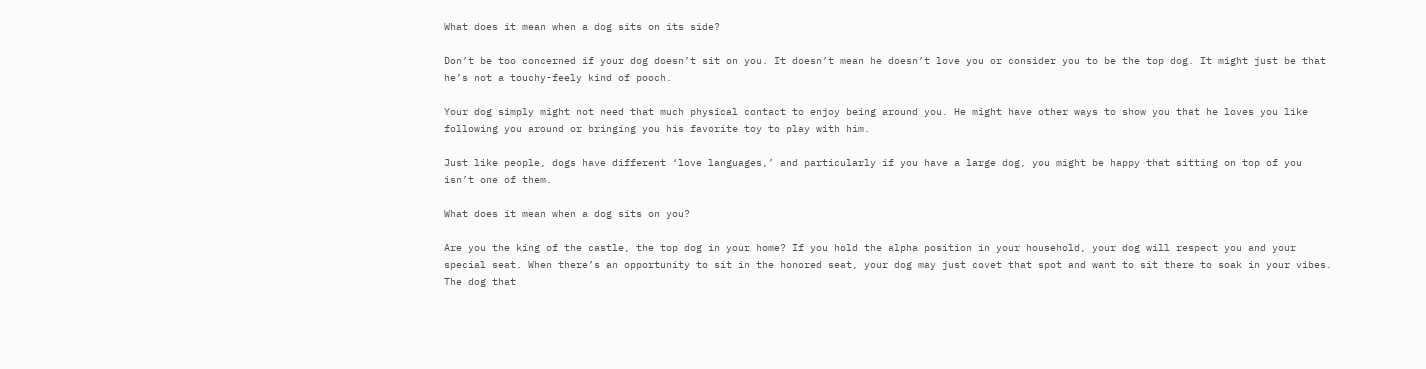What does it mean when a dog sits on its side?

Don’t be too concerned if your dog doesn’t sit on you. It doesn’t mean he doesn’t love you or consider you to be the top dog. It might just be that he’s not a touchy-feely kind of pooch.

Your dog simply might not need that much physical contact to enjoy being around you. He might have other ways to show you that he loves you like following you around or bringing you his favorite toy to play with him.

Just like people, dogs have different ‘love languages,’ and particularly if you have a large dog, you might be happy that sitting on top of you isn’t one of them.

What does it mean when a dog sits on you?

Are you the king of the castle, the top dog in your home? If you hold the alpha position in your household, your dog will respect you and your special seat. When there’s an opportunity to sit in the honored seat, your dog may just covet that spot and want to sit there to soak in your vibes. The dog that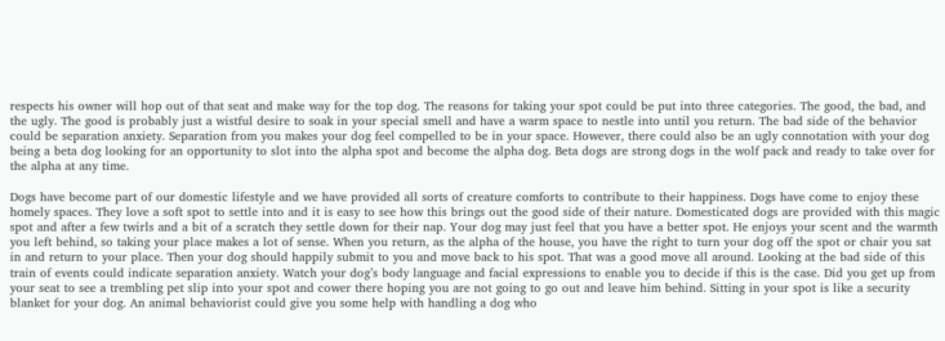respects his owner will hop out of that seat and make way for the top dog. The reasons for taking your spot could be put into three categories. The good, the bad, and the ugly. The good is probably just a wistful desire to soak in your special smell and have a warm space to nestle into until you return. The bad side of the behavior could be separation anxiety. Separation from you makes your dog feel compelled to be in your space. However, there could also be an ugly connotation with your dog being a beta dog looking for an opportunity to slot into the alpha spot and become the alpha dog. Beta dogs are strong dogs in the wolf pack and ready to take over for the alpha at any time.

Dogs have become part of our domestic lifestyle and we have provided all sorts of creature comforts to contribute to their happiness. Dogs have come to enjoy these homely spaces. They love a soft spot to settle into and it is easy to see how this brings out the good side of their nature. Domesticated dogs are provided with this magic spot and after a few twirls and a bit of a scratch they settle down for their nap. Your dog may just feel that you have a better spot. He enjoys your scent and the warmth you left behind, so taking your place makes a lot of sense. When you return, as the alpha of the house, you have the right to turn your dog off the spot or chair you sat in and return to your place. Then your dog should happily submit to you and move back to his spot. That was a good move all around. Looking at the bad side of this train of events could indicate separation anxiety. Watch your dog’s body language and facial expressions to enable you to decide if this is the case. Did you get up from your seat to see a trembling pet slip into your spot and cower there hoping you are not going to go out and leave him behind. Sitting in your spot is like a security blanket for your dog. An animal behaviorist could give you some help with handling a dog who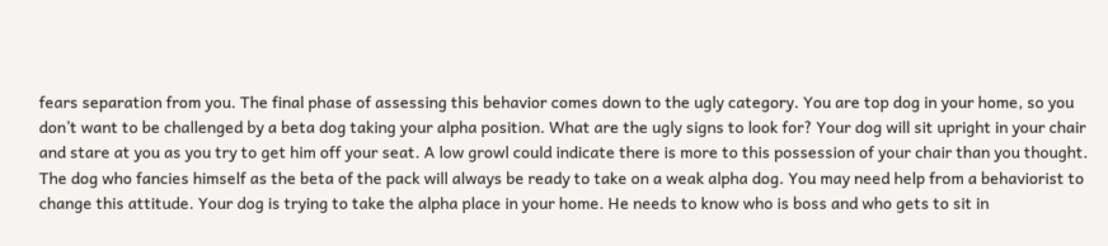fears separation from you. The final phase of assessing this behavior comes down to the ugly category. You are top dog in your home, so you don’t want to be challenged by a beta dog taking your alpha position. What are the ugly signs to look for? Your dog will sit upright in your chair and stare at you as you try to get him off your seat. A low growl could indicate there is more to this possession of your chair than you thought. The dog who fancies himself as the beta of the pack will always be ready to take on a weak alpha dog. You may need help from a behaviorist to change this attitude. Your dog is trying to take the alpha place in your home. He needs to know who is boss and who gets to sit in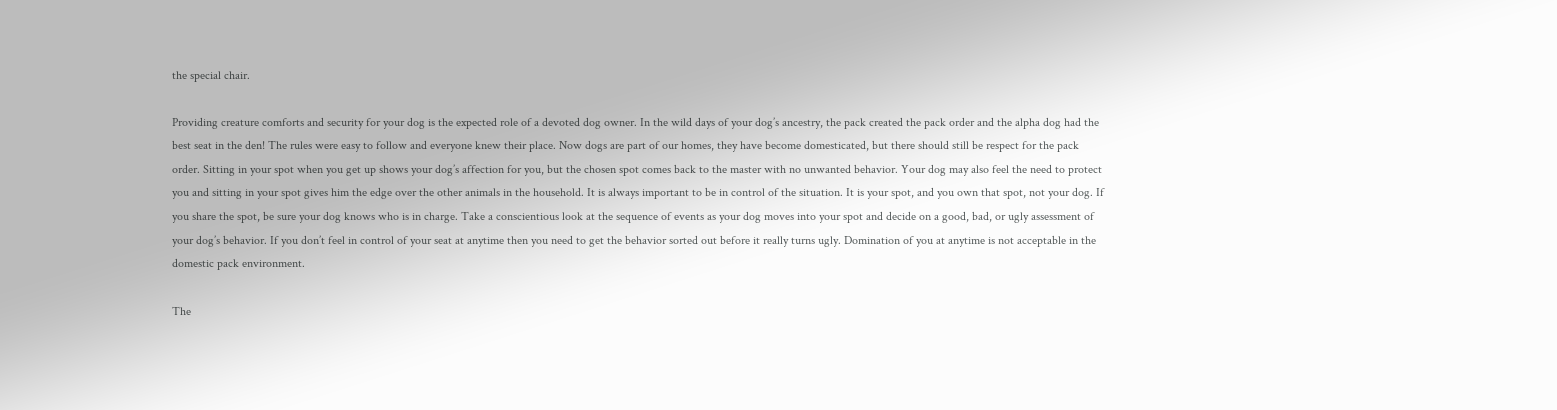the special chair.

Providing creature comforts and security for your dog is the expected role of a devoted dog owner. In the wild days of your dog’s ancestry, the pack created the pack order and the alpha dog had the best seat in the den! The rules were easy to follow and everyone knew their place. Now dogs are part of our homes, they have become domesticated, but there should still be respect for the pack order. Sitting in your spot when you get up shows your dog’s affection for you, but the chosen spot comes back to the master with no unwanted behavior. Your dog may also feel the need to protect you and sitting in your spot gives him the edge over the other animals in the household. It is always important to be in control of the situation. It is your spot, and you own that spot, not your dog. If you share the spot, be sure your dog knows who is in charge. Take a conscientious look at the sequence of events as your dog moves into your spot and decide on a good, bad, or ugly assessment of your dog’s behavior. If you don’t feel in control of your seat at anytime then you need to get the behavior sorted out before it really turns ugly. Domination of you at anytime is not acceptable in the domestic pack environment.

The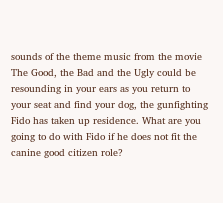sounds of the theme music from the movie The Good, the Bad and the Ugly could be resounding in your ears as you return to your seat and find your dog, the gunfighting Fido has taken up residence. What are you going to do with Fido if he does not fit the canine good citizen role?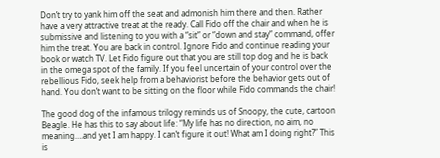Don’t try to yank him off the seat and admonish him there and then. Rather have a very attractive treat at the ready. Call Fido off the chair and when he is submissive and listening to you with a “sit” or “down and stay” command, offer him the treat. You are back in control. Ignore Fido and continue reading your book or watch TV. Let Fido figure out that you are still top dog and he is back in the omega spot of the family. If you feel uncertain of your control over the rebellious Fido, seek help from a behaviorist before the behavior gets out of hand. You don’t want to be sitting on the floor while Fido commands the chair!

The good dog of the infamous trilogy reminds us of Snoopy, the cute, cartoon Beagle. He has this to say about life: “My life has no direction, no aim, no meaning….and yet I am happy. I can’t figure it out! What am I doing right?” This is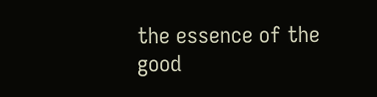the essence of the good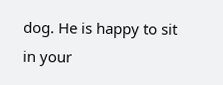dog. He is happy to sit in your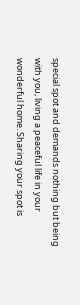special spot and demands nothing but being with you, living a peaceful life in your wonderful home. Sharing your spot is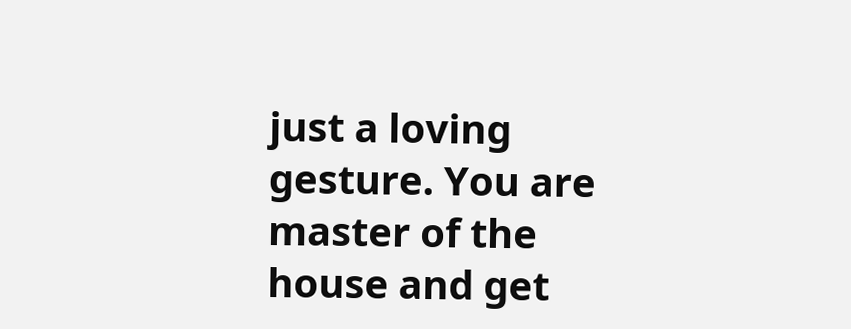just a loving gesture. You are master of the house and get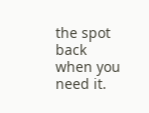the spot back when you need it.